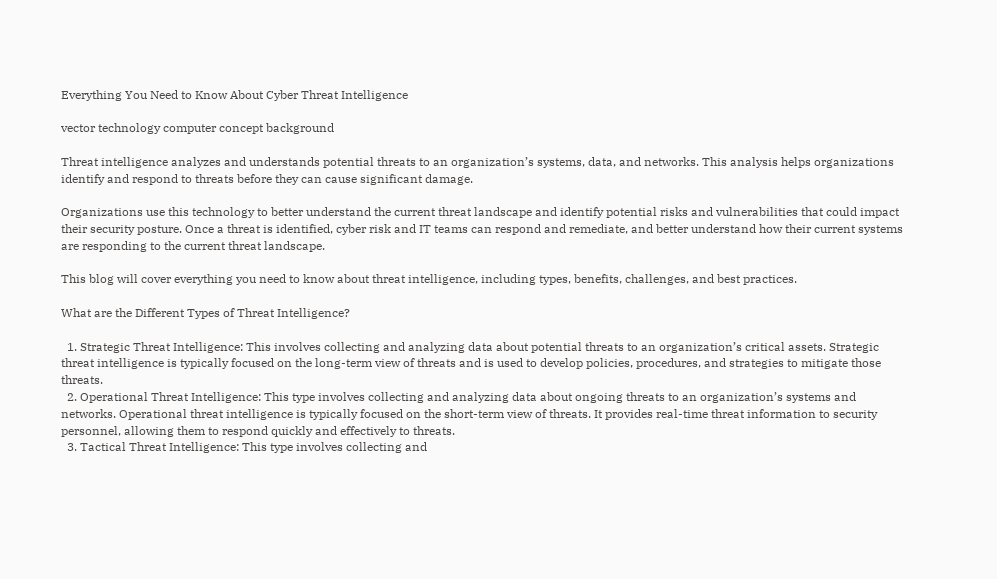Everything You Need to Know About Cyber Threat Intelligence

vector technology computer concept background

Threat intelligence analyzes and understands potential threats to an organization’s systems, data, and networks. This analysis helps organizations identify and respond to threats before they can cause significant damage.

Organizations use this technology to better understand the current threat landscape and identify potential risks and vulnerabilities that could impact their security posture. Once a threat is identified, cyber risk and IT teams can respond and remediate, and better understand how their current systems are responding to the current threat landscape.

This blog will cover everything you need to know about threat intelligence, including types, benefits, challenges, and best practices.

What are the Different Types of Threat Intelligence?

  1. Strategic Threat Intelligence: This involves collecting and analyzing data about potential threats to an organization’s critical assets. Strategic threat intelligence is typically focused on the long-term view of threats and is used to develop policies, procedures, and strategies to mitigate those threats.
  2. Operational Threat Intelligence: This type involves collecting and analyzing data about ongoing threats to an organization’s systems and networks. Operational threat intelligence is typically focused on the short-term view of threats. It provides real-time threat information to security personnel, allowing them to respond quickly and effectively to threats.
  3. Tactical Threat Intelligence: This type involves collecting and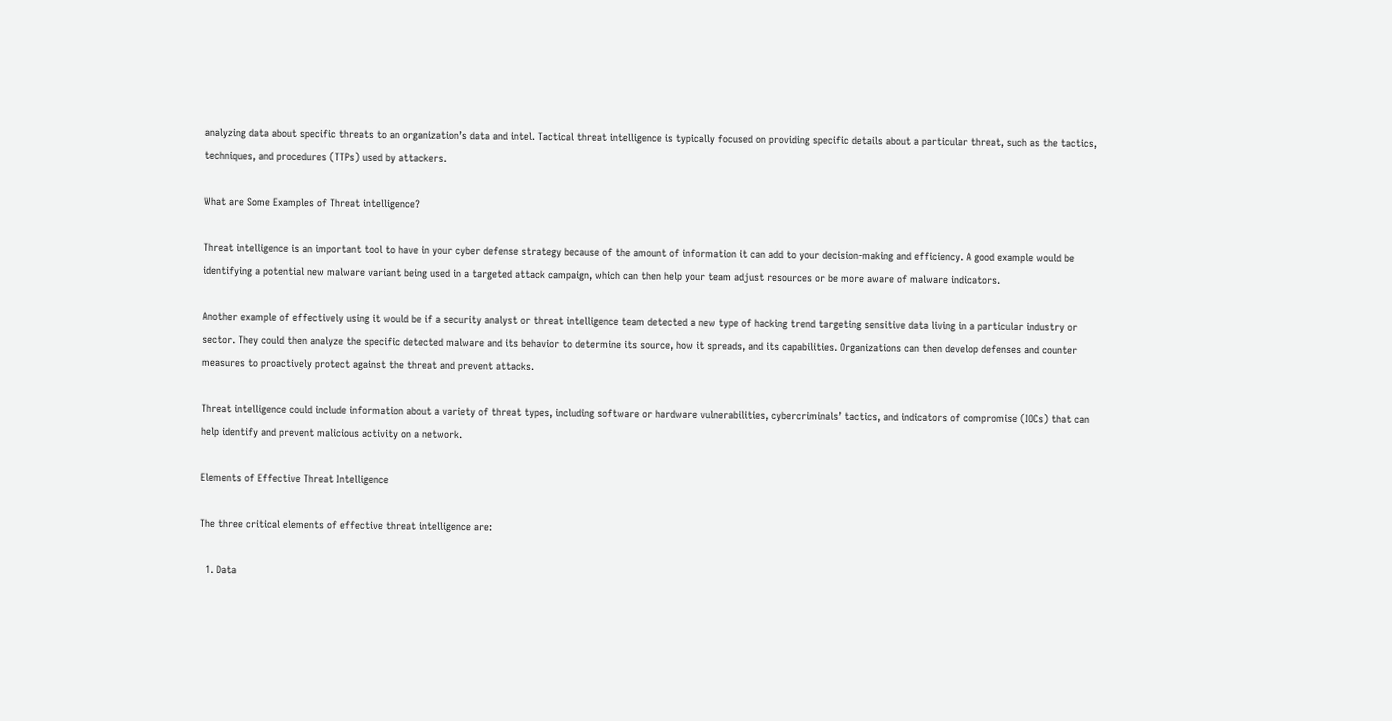analyzing data about specific threats to an organization’s data and intel. Tactical threat intelligence is typically focused on providing specific details about a particular threat, such as the tactics, techniques, and procedures (TTPs) used by attackers.

What are Some Examples of Threat intelligence?

Threat intelligence is an important tool to have in your cyber defense strategy because of the amount of information it can add to your decision-making and efficiency. A good example would be identifying a potential new malware variant being used in a targeted attack campaign, which can then help your team adjust resources or be more aware of malware indicators.

Another example of effectively using it would be if a security analyst or threat intelligence team detected a new type of hacking trend targeting sensitive data living in a particular industry or sector. They could then analyze the specific detected malware and its behavior to determine its source, how it spreads, and its capabilities. Organizations can then develop defenses and counter measures to proactively protect against the threat and prevent attacks.

Threat intelligence could include information about a variety of threat types, including software or hardware vulnerabilities, cybercriminals’ tactics, and indicators of compromise (IOCs) that can help identify and prevent malicious activity on a network.

Elements of Effective Threat Intelligence

The three critical elements of effective threat intelligence are:

  1. Data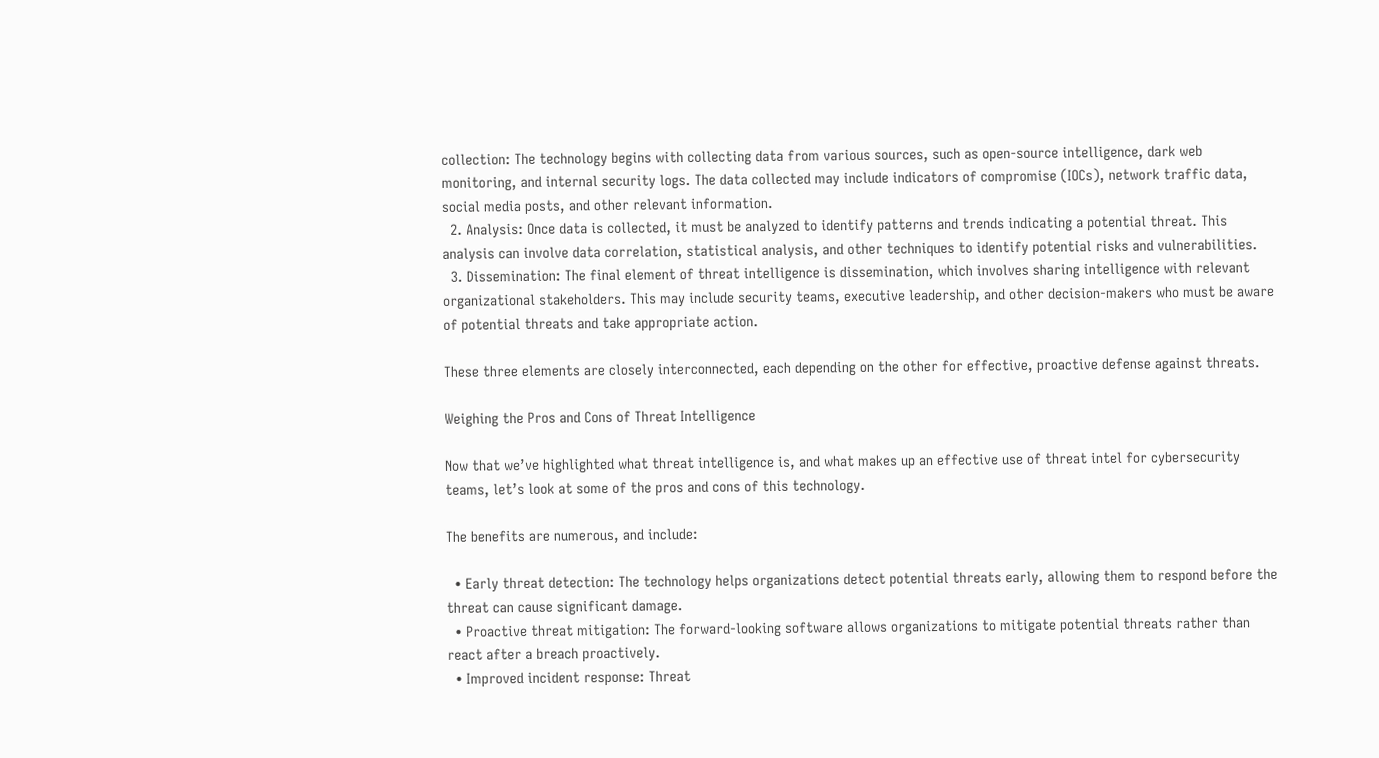collection: The technology begins with collecting data from various sources, such as open-source intelligence, dark web monitoring, and internal security logs. The data collected may include indicators of compromise (IOCs), network traffic data, social media posts, and other relevant information.
  2. Analysis: Once data is collected, it must be analyzed to identify patterns and trends indicating a potential threat. This analysis can involve data correlation, statistical analysis, and other techniques to identify potential risks and vulnerabilities.
  3. Dissemination: The final element of threat intelligence is dissemination, which involves sharing intelligence with relevant organizational stakeholders. This may include security teams, executive leadership, and other decision-makers who must be aware of potential threats and take appropriate action.

These three elements are closely interconnected, each depending on the other for effective, proactive defense against threats.

Weighing the Pros and Cons of Threat Intelligence

Now that we’ve highlighted what threat intelligence is, and what makes up an effective use of threat intel for cybersecurity teams, let’s look at some of the pros and cons of this technology.

The benefits are numerous, and include:

  • Early threat detection: The technology helps organizations detect potential threats early, allowing them to respond before the threat can cause significant damage.
  • Proactive threat mitigation: The forward-looking software allows organizations to mitigate potential threats rather than react after a breach proactively.
  • Improved incident response: Threat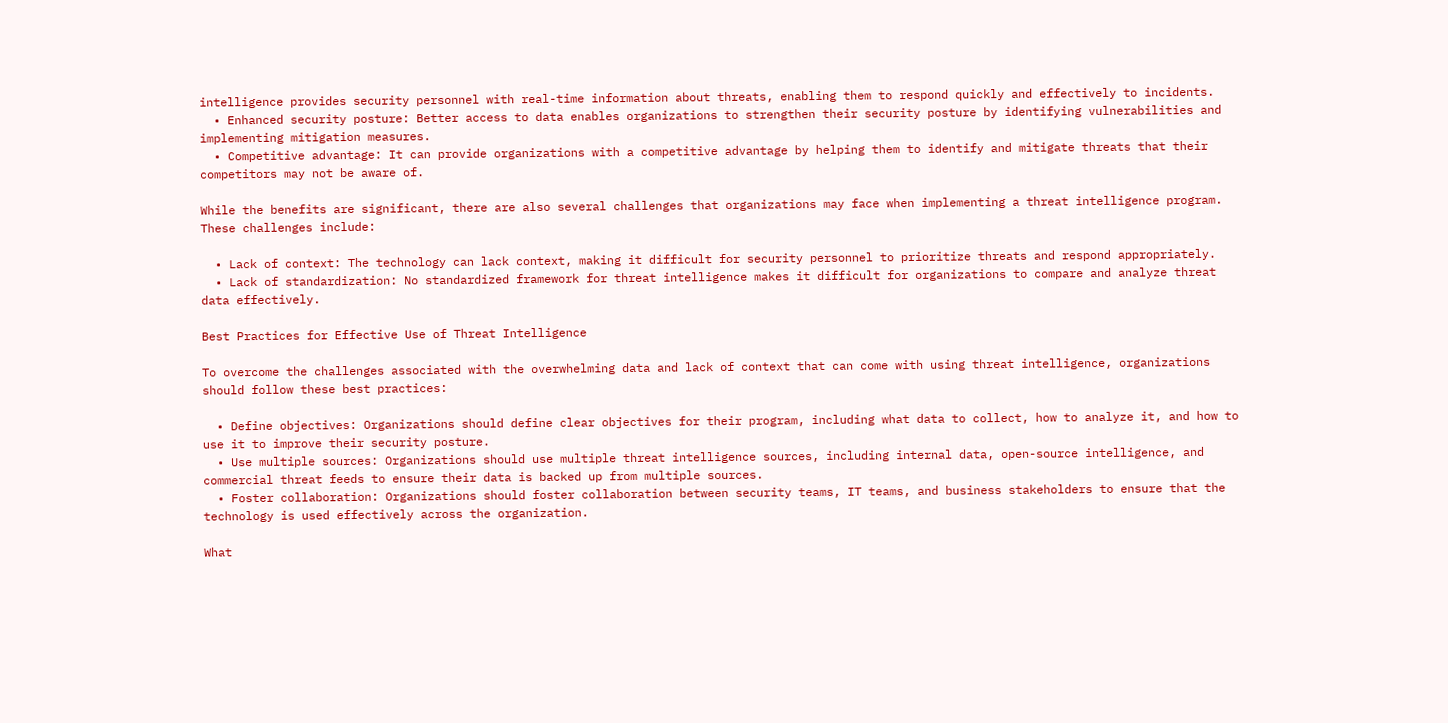intelligence provides security personnel with real-time information about threats, enabling them to respond quickly and effectively to incidents.
  • Enhanced security posture: Better access to data enables organizations to strengthen their security posture by identifying vulnerabilities and implementing mitigation measures.
  • Competitive advantage: It can provide organizations with a competitive advantage by helping them to identify and mitigate threats that their competitors may not be aware of.

While the benefits are significant, there are also several challenges that organizations may face when implementing a threat intelligence program. These challenges include:

  • Lack of context: The technology can lack context, making it difficult for security personnel to prioritize threats and respond appropriately.
  • Lack of standardization: No standardized framework for threat intelligence makes it difficult for organizations to compare and analyze threat data effectively.

Best Practices for Effective Use of Threat Intelligence

To overcome the challenges associated with the overwhelming data and lack of context that can come with using threat intelligence, organizations should follow these best practices:

  • Define objectives: Organizations should define clear objectives for their program, including what data to collect, how to analyze it, and how to use it to improve their security posture.
  • Use multiple sources: Organizations should use multiple threat intelligence sources, including internal data, open-source intelligence, and commercial threat feeds to ensure their data is backed up from multiple sources.
  • Foster collaboration: Organizations should foster collaboration between security teams, IT teams, and business stakeholders to ensure that the technology is used effectively across the organization.

What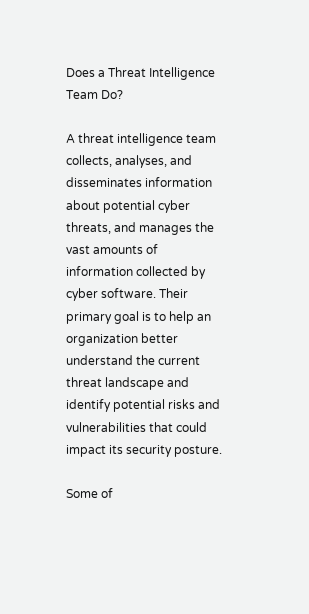Does a Threat Intelligence Team Do?

A threat intelligence team collects, analyses, and disseminates information about potential cyber threats, and manages the vast amounts of information collected by cyber software. Their primary goal is to help an organization better understand the current threat landscape and identify potential risks and vulnerabilities that could impact its security posture.

Some of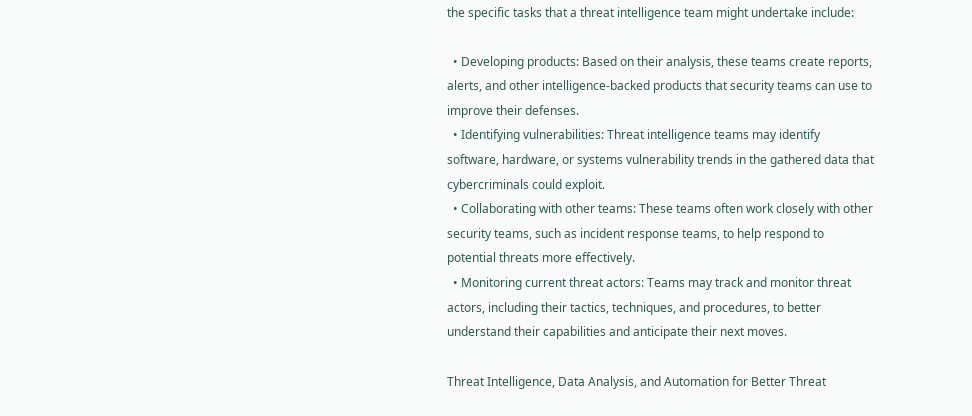the specific tasks that a threat intelligence team might undertake include:

  • Developing products: Based on their analysis, these teams create reports, alerts, and other intelligence-backed products that security teams can use to improve their defenses.
  • Identifying vulnerabilities: Threat intelligence teams may identify software, hardware, or systems vulnerability trends in the gathered data that cybercriminals could exploit.
  • Collaborating with other teams: These teams often work closely with other security teams, such as incident response teams, to help respond to potential threats more effectively.
  • Monitoring current threat actors: Teams may track and monitor threat actors, including their tactics, techniques, and procedures, to better understand their capabilities and anticipate their next moves.

Threat Intelligence, Data Analysis, and Automation for Better Threat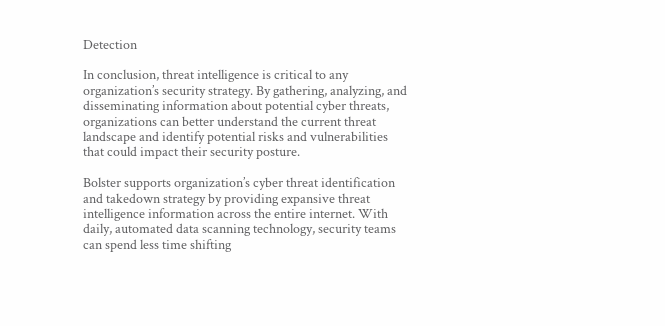Detection

In conclusion, threat intelligence is critical to any organization’s security strategy. By gathering, analyzing, and disseminating information about potential cyber threats, organizations can better understand the current threat landscape and identify potential risks and vulnerabilities that could impact their security posture.

Bolster supports organization’s cyber threat identification and takedown strategy by providing expansive threat intelligence information across the entire internet. With daily, automated data scanning technology, security teams can spend less time shifting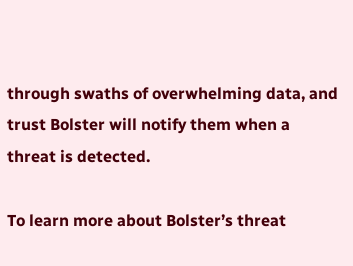through swaths of overwhelming data, and trust Bolster will notify them when a threat is detected.

To learn more about Bolster’s threat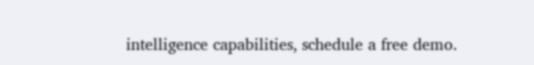intelligence capabilities, schedule a free demo.